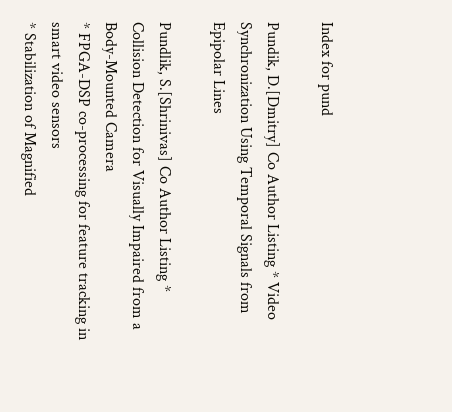Index for pund

Pundik, D.[Dmitry] Co Author Listing * Video Synchronization Using Temporal Signals from Epipolar Lines

Pundlik, S.[Shrinivas] Co Author Listing * Collision Detection for Visually Impaired from a Body-Mounted Camera
* FPGA-DSP co-processing for feature tracking in smart video sensors
* Stabilization of Magnified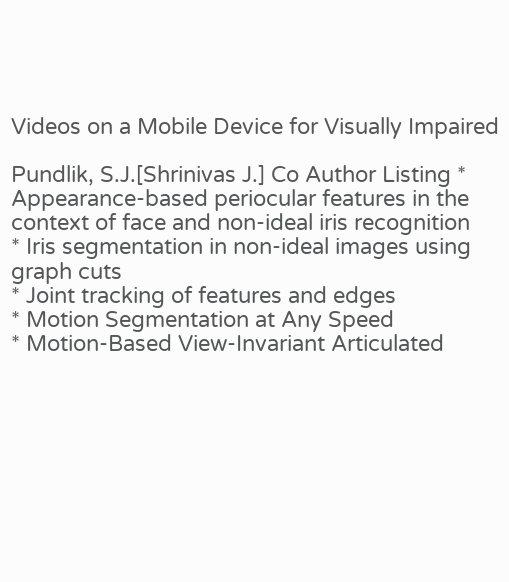Videos on a Mobile Device for Visually Impaired

Pundlik, S.J.[Shrinivas J.] Co Author Listing * Appearance-based periocular features in the context of face and non-ideal iris recognition
* Iris segmentation in non-ideal images using graph cuts
* Joint tracking of features and edges
* Motion Segmentation at Any Speed
* Motion-Based View-Invariant Articulated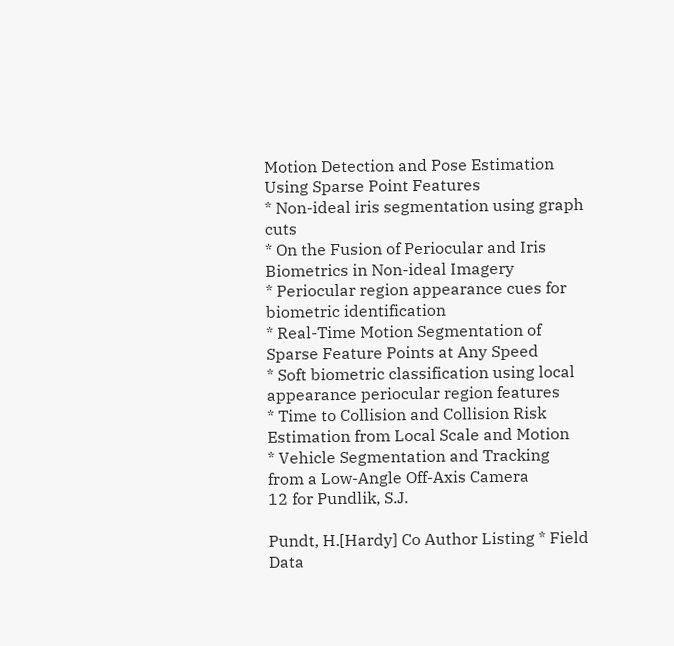Motion Detection and Pose Estimation Using Sparse Point Features
* Non-ideal iris segmentation using graph cuts
* On the Fusion of Periocular and Iris Biometrics in Non-ideal Imagery
* Periocular region appearance cues for biometric identification
* Real-Time Motion Segmentation of Sparse Feature Points at Any Speed
* Soft biometric classification using local appearance periocular region features
* Time to Collision and Collision Risk Estimation from Local Scale and Motion
* Vehicle Segmentation and Tracking from a Low-Angle Off-Axis Camera
12 for Pundlik, S.J.

Pundt, H.[Hardy] Co Author Listing * Field Data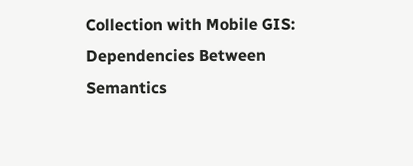Collection with Mobile GIS: Dependencies Between Semantics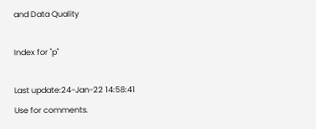and Data Quality

Index for "p"

Last update:24-Jan-22 14:58:41
Use for comments.